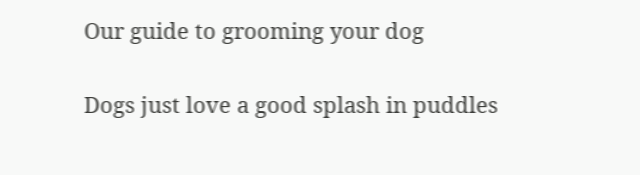Our guide to grooming your dog

Dogs just love a good splash in puddles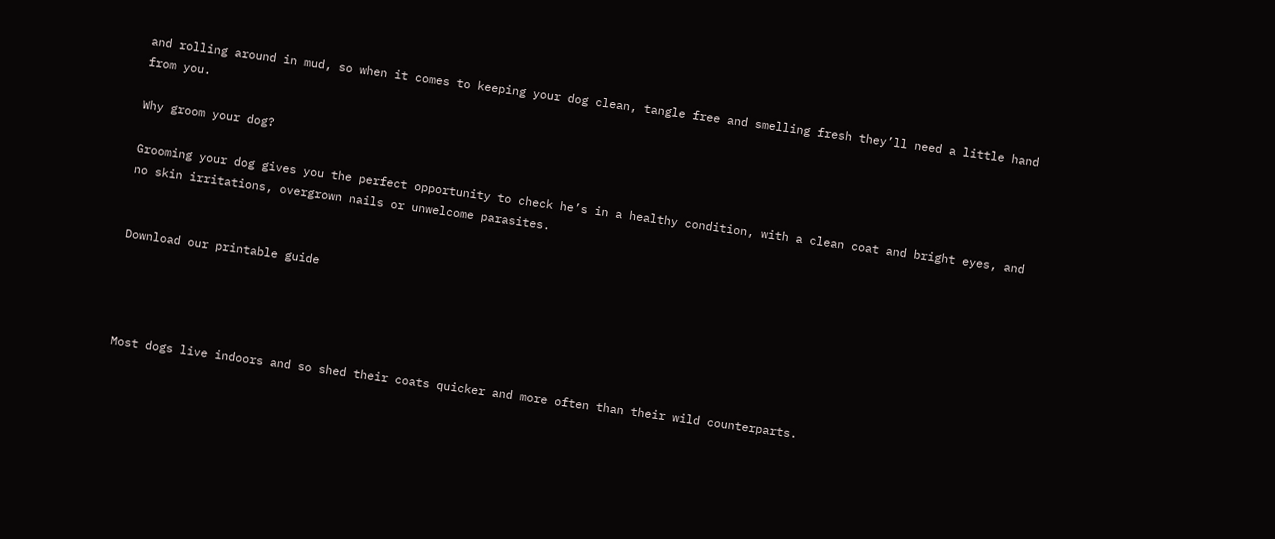and rolling around in mud, so when it comes to keeping your dog clean, tangle free and smelling fresh they’ll need a little hand from you.

Why groom your dog?

Grooming your dog gives you the perfect opportunity to check he’s in a healthy condition, with a clean coat and bright eyes, and no skin irritations, overgrown nails or unwelcome parasites.


Download our printable guide




Most dogs live indoors and so shed their coats quicker and more often than their wild counterparts.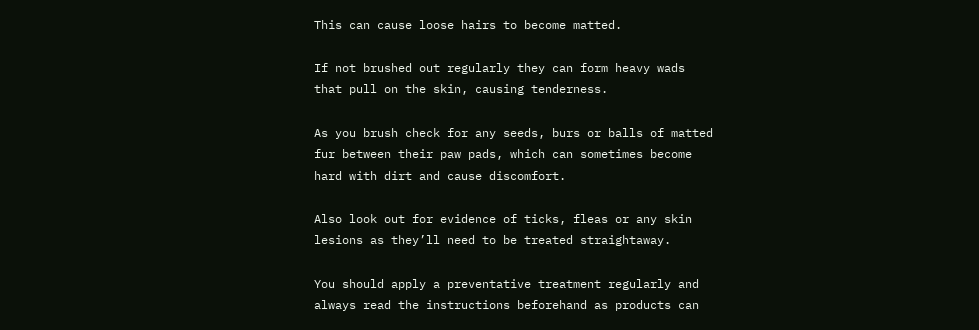This can cause loose hairs to become matted.

If not brushed out regularly they can form heavy wads that pull on the skin, causing tenderness.

As you brush check for any seeds, burs or balls of matted fur between their paw pads, which can sometimes become hard with dirt and cause discomfort.

Also look out for evidence of ticks, fleas or any skin lesions as they’ll need to be treated straightaway.

You should apply a preventative treatment regularly and always read the instructions beforehand as products can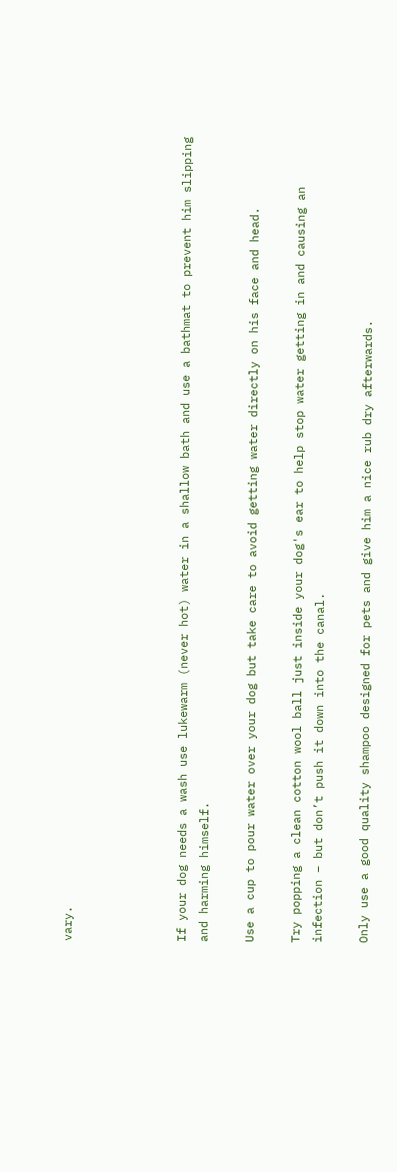vary.




If your dog needs a wash use lukewarm (never hot) water in a shallow bath and use a bathmat to prevent him slipping and harming himself.

Use a cup to pour water over your dog but take care to avoid getting water directly on his face and head.

Try popping a clean cotton wool ball just inside your dog's ear to help stop water getting in and causing an infection – but don’t push it down into the canal.

Only use a good quality shampoo designed for pets and give him a nice rub dry afterwards.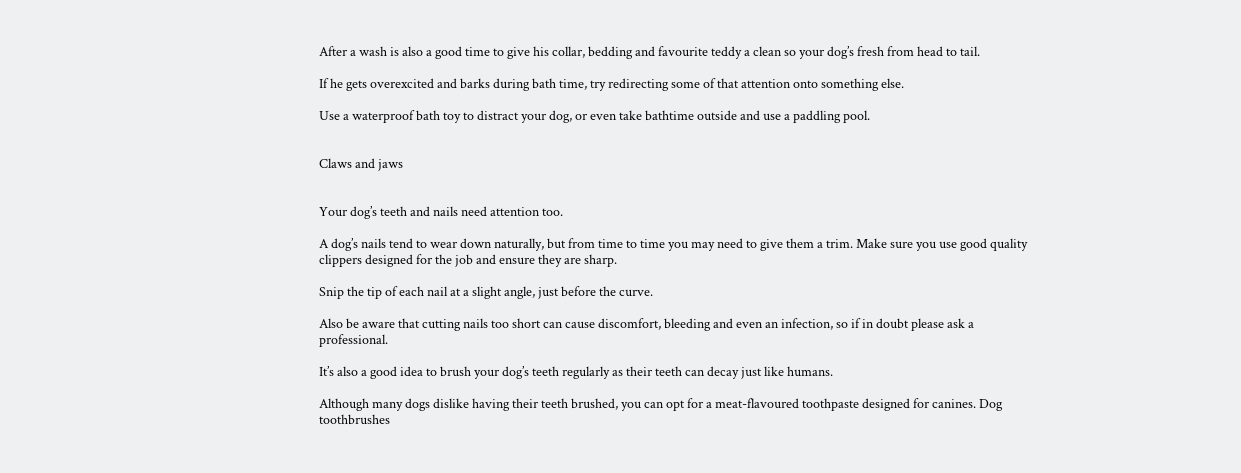After a wash is also a good time to give his collar, bedding and favourite teddy a clean so your dog’s fresh from head to tail.

If he gets overexcited and barks during bath time, try redirecting some of that attention onto something else.

Use a waterproof bath toy to distract your dog, or even take bathtime outside and use a paddling pool.


Claws and jaws


Your dog’s teeth and nails need attention too.

A dog’s nails tend to wear down naturally, but from time to time you may need to give them a trim. Make sure you use good quality clippers designed for the job and ensure they are sharp.

Snip the tip of each nail at a slight angle, just before the curve.

Also be aware that cutting nails too short can cause discomfort, bleeding and even an infection, so if in doubt please ask a professional.

It’s also a good idea to brush your dog’s teeth regularly as their teeth can decay just like humans.

Although many dogs dislike having their teeth brushed, you can opt for a meat-flavoured toothpaste designed for canines. Dog toothbrushes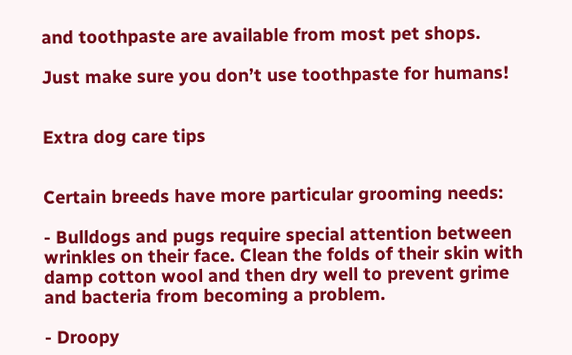and toothpaste are available from most pet shops.

Just make sure you don’t use toothpaste for humans!


Extra dog care tips


Certain breeds have more particular grooming needs:

- Bulldogs and pugs require special attention between wrinkles on their face. Clean the folds of their skin with damp cotton wool and then dry well to prevent grime and bacteria from becoming a problem.

- Droopy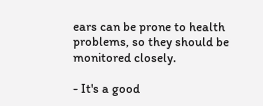ears can be prone to health problems, so they should be monitored closely.

- It's a good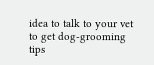idea to talk to your vet to get dog-grooming tips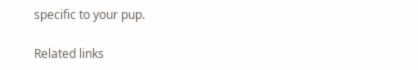specific to your pup.

Related links